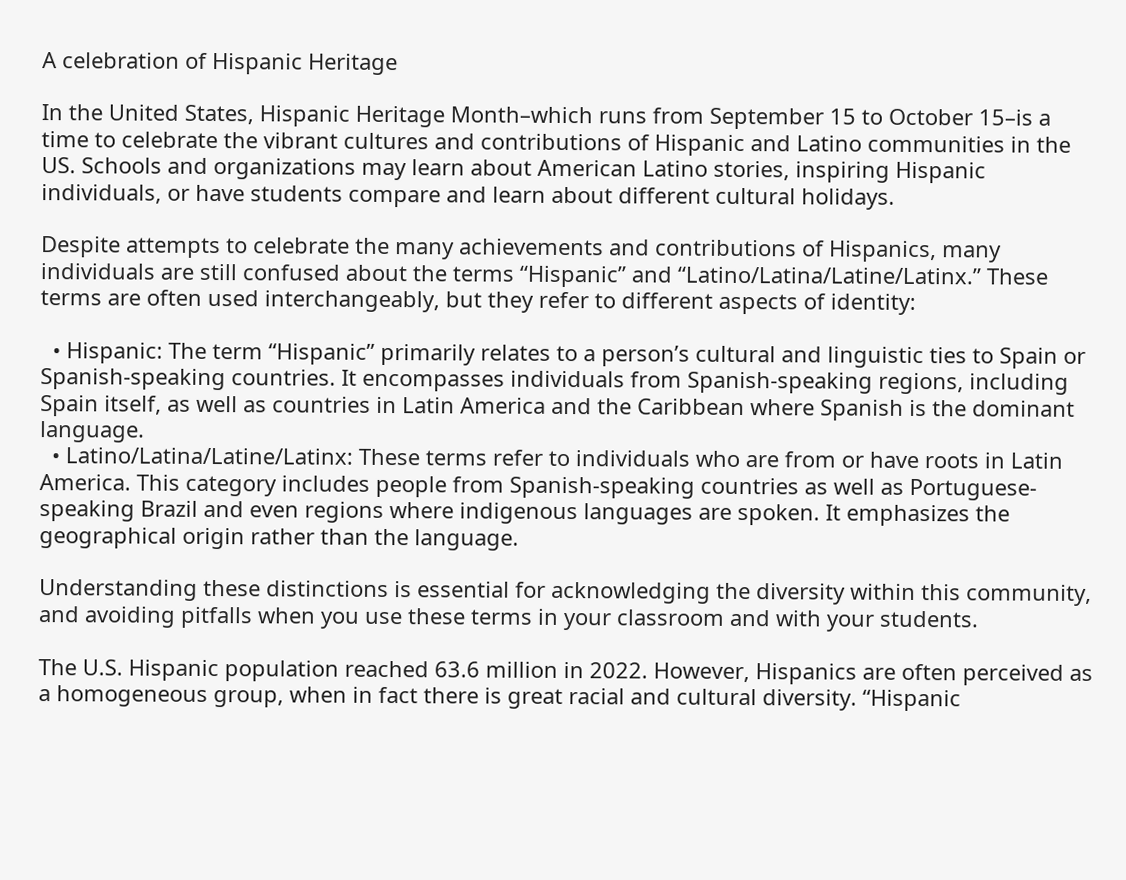A celebration of Hispanic Heritage

In the United States, Hispanic Heritage Month–which runs from September 15 to October 15–is a time to celebrate the vibrant cultures and contributions of Hispanic and Latino communities in the US. Schools and organizations may learn about American Latino stories, inspiring Hispanic individuals, or have students compare and learn about different cultural holidays.

Despite attempts to celebrate the many achievements and contributions of Hispanics, many individuals are still confused about the terms “Hispanic” and “Latino/Latina/Latine/Latinx.” These terms are often used interchangeably, but they refer to different aspects of identity:

  • Hispanic: The term “Hispanic” primarily relates to a person’s cultural and linguistic ties to Spain or Spanish-speaking countries. It encompasses individuals from Spanish-speaking regions, including Spain itself, as well as countries in Latin America and the Caribbean where Spanish is the dominant language.
  • Latino/Latina/Latine/Latinx: These terms refer to individuals who are from or have roots in Latin America. This category includes people from Spanish-speaking countries as well as Portuguese-speaking Brazil and even regions where indigenous languages are spoken. It emphasizes the geographical origin rather than the language.

Understanding these distinctions is essential for acknowledging the diversity within this community, and avoiding pitfalls when you use these terms in your classroom and with your students.

The U.S. Hispanic population reached 63.6 million in 2022. However, Hispanics are often perceived as a homogeneous group, when in fact there is great racial and cultural diversity. “Hispanic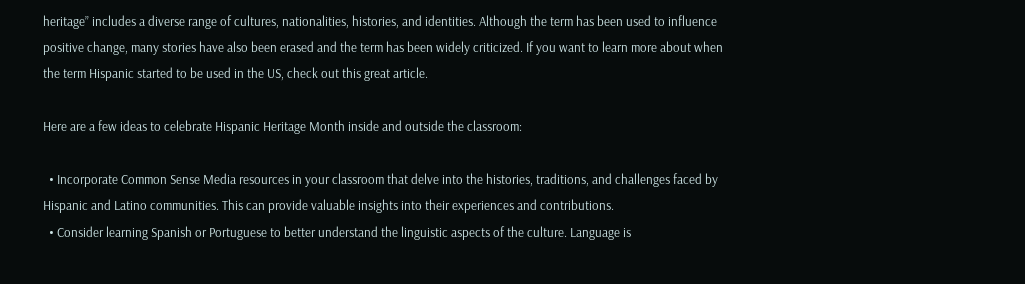heritage” includes a diverse range of cultures, nationalities, histories, and identities. Although the term has been used to influence positive change, many stories have also been erased and the term has been widely criticized. If you want to learn more about when the term Hispanic started to be used in the US, check out this great article.

Here are a few ideas to celebrate Hispanic Heritage Month inside and outside the classroom:

  • Incorporate Common Sense Media resources in your classroom that delve into the histories, traditions, and challenges faced by Hispanic and Latino communities. This can provide valuable insights into their experiences and contributions.
  • Consider learning Spanish or Portuguese to better understand the linguistic aspects of the culture. Language is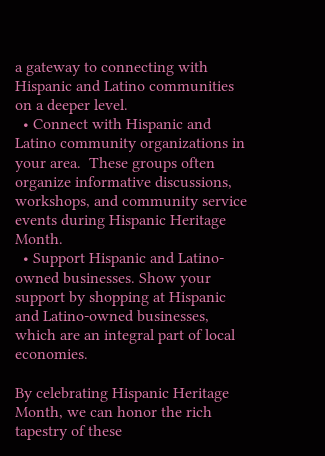a gateway to connecting with Hispanic and Latino communities on a deeper level.
  • Connect with Hispanic and Latino community organizations in your area.  These groups often organize informative discussions, workshops, and community service events during Hispanic Heritage Month.
  • Support Hispanic and Latino-owned businesses. Show your support by shopping at Hispanic and Latino-owned businesses, which are an integral part of local economies.

By celebrating Hispanic Heritage Month, we can honor the rich tapestry of these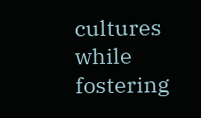cultures while fostering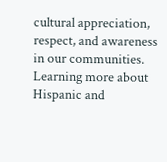cultural appreciation, respect, and awareness in our communities. Learning more about Hispanic and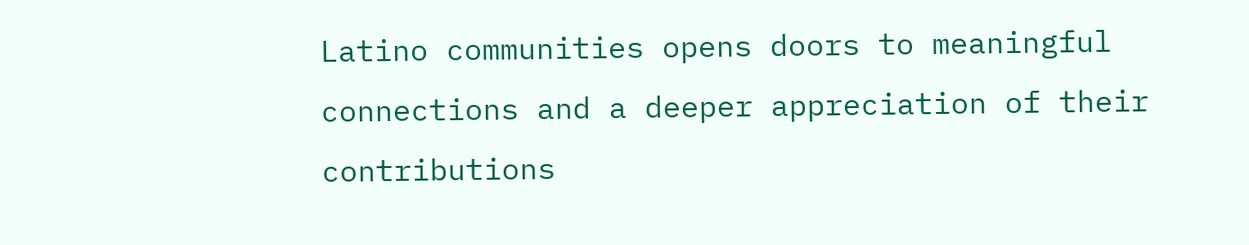Latino communities opens doors to meaningful connections and a deeper appreciation of their contributions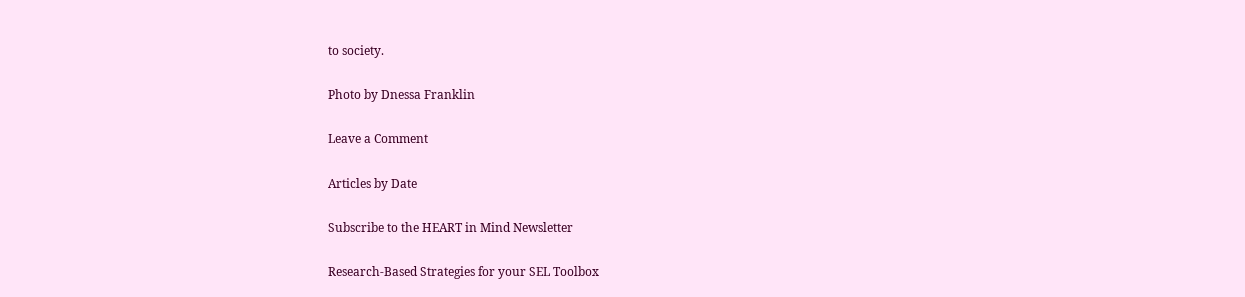to society.

Photo by Dnessa Franklin

Leave a Comment

Articles by Date

Subscribe to the HEART in Mind Newsletter

Research-Based Strategies for your SEL Toolbox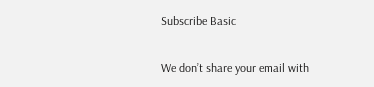Subscribe Basic

We don’t share your email with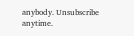anybody. Unsubscribe anytime.